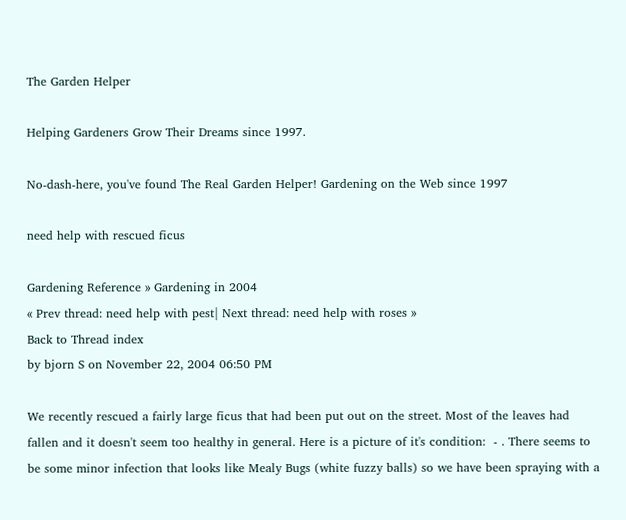The Garden Helper

Helping Gardeners Grow Their Dreams since 1997.

No-dash-here, you've found The Real Garden Helper! Gardening on the Web since 1997

need help with rescued ficus

Gardening Reference » Gardening in 2004
« Prev thread: need help with pest| Next thread: need help with roses »
Back to Thread index
by bjorn S on November 22, 2004 06:50 PM

We recently rescued a fairly large ficus that had been put out on the street. Most of the leaves had fallen and it doesn't seem too healthy in general. Here is a picture of it's condition:  - . There seems to be some minor infection that looks like Mealy Bugs (white fuzzy balls) so we have been spraying with a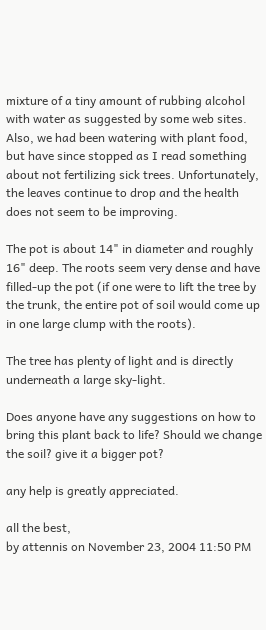mixture of a tiny amount of rubbing alcohol with water as suggested by some web sites. Also, we had been watering with plant food, but have since stopped as I read something about not fertilizing sick trees. Unfortunately, the leaves continue to drop and the health does not seem to be improving.

The pot is about 14" in diameter and roughly 16" deep. The roots seem very dense and have filled-up the pot (if one were to lift the tree by the trunk, the entire pot of soil would come up in one large clump with the roots).

The tree has plenty of light and is directly underneath a large sky-light.

Does anyone have any suggestions on how to bring this plant back to life? Should we change the soil? give it a bigger pot?

any help is greatly appreciated.

all the best,
by attennis on November 23, 2004 11:50 PM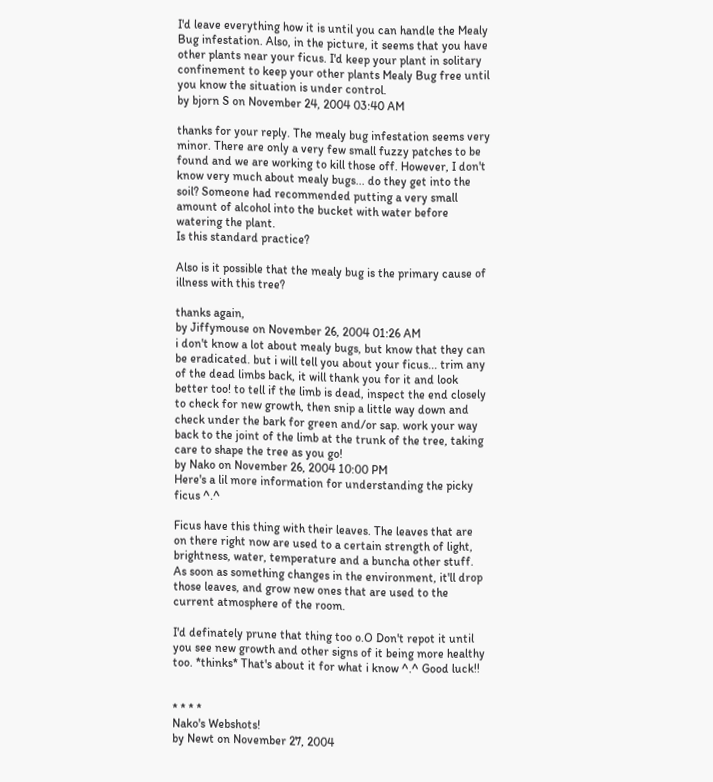I'd leave everything how it is until you can handle the Mealy Bug infestation. Also, in the picture, it seems that you have other plants near your ficus. I'd keep your plant in solitary confinement to keep your other plants Mealy Bug free until you know the situation is under control.
by bjorn S on November 24, 2004 03:40 AM

thanks for your reply. The mealy bug infestation seems very minor. There are only a very few small fuzzy patches to be found and we are working to kill those off. However, I don't know very much about mealy bugs... do they get into the soil? Someone had recommended putting a very small amount of alcohol into the bucket with water before watering the plant.
Is this standard practice?

Also is it possible that the mealy bug is the primary cause of illness with this tree?

thanks again,
by Jiffymouse on November 26, 2004 01:26 AM
i don't know a lot about mealy bugs, but know that they can be eradicated. but i will tell you about your ficus... trim any of the dead limbs back, it will thank you for it and look better too! to tell if the limb is dead, inspect the end closely to check for new growth, then snip a little way down and check under the bark for green and/or sap. work your way back to the joint of the limb at the trunk of the tree, taking care to shape the tree as you go!
by Nako on November 26, 2004 10:00 PM
Here's a lil more information for understanding the picky ficus ^.^

Ficus have this thing with their leaves. The leaves that are on there right now are used to a certain strength of light, brightness, water, temperature and a buncha other stuff. As soon as something changes in the environment, it'll drop those leaves, and grow new ones that are used to the current atmosphere of the room.

I'd definately prune that thing too o.O Don't repot it until you see new growth and other signs of it being more healthy too. *thinks* That's about it for what i know ^.^ Good luck!!


* * * *
Nako's Webshots!
by Newt on November 27, 2004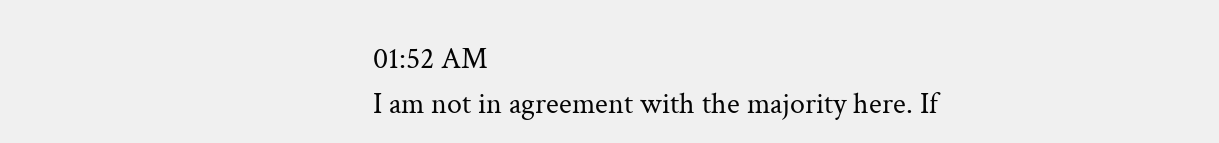01:52 AM
I am not in agreement with the majority here. If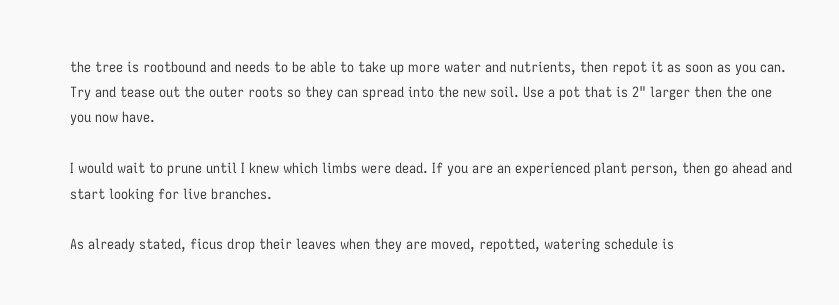the tree is rootbound and needs to be able to take up more water and nutrients, then repot it as soon as you can. Try and tease out the outer roots so they can spread into the new soil. Use a pot that is 2" larger then the one you now have.

I would wait to prune until I knew which limbs were dead. If you are an experienced plant person, then go ahead and start looking for live branches.

As already stated, ficus drop their leaves when they are moved, repotted, watering schedule is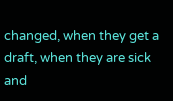changed, when they get a draft, when they are sick and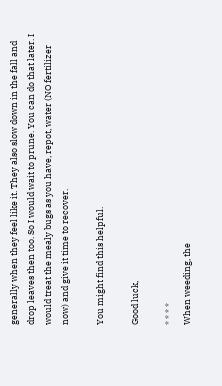generally when they feel like it. They also slow down in the fall and drop leaves then too. So I would wait to prune. You can do that later. I would treat the mealy bugs as you have, repot, water (NO fertilizer now) and give it time to recover.

You might find this helpful.

Good luck,

* * * *
When weeding, the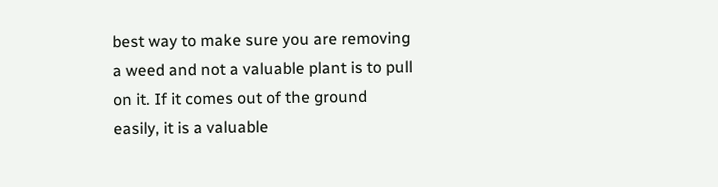best way to make sure you are removing a weed and not a valuable plant is to pull on it. If it comes out of the ground easily, it is a valuable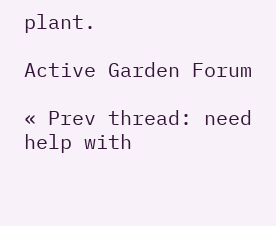plant.

Active Garden Forum

« Prev thread: need help with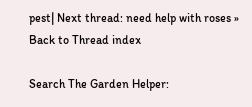pest| Next thread: need help with roses »
Back to Thread index

Search The Garden Helper: